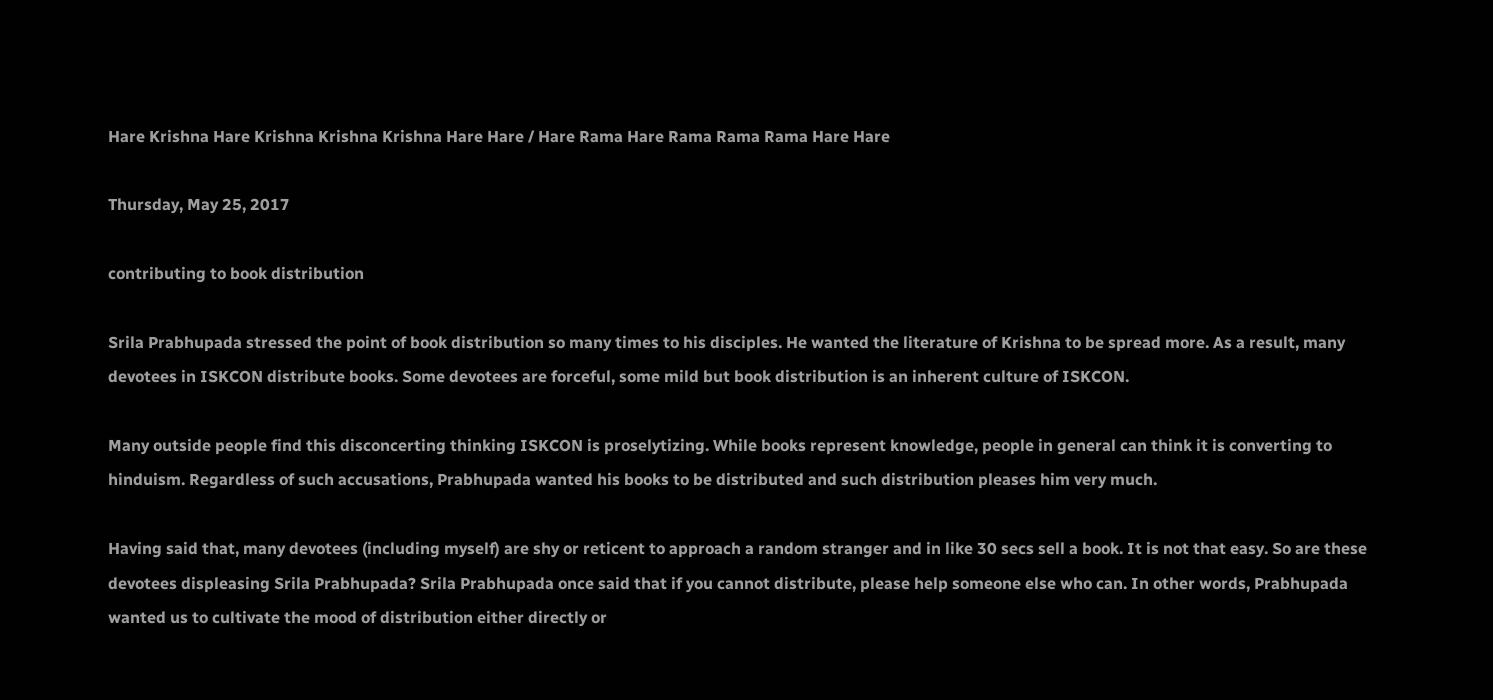Hare Krishna Hare Krishna Krishna Krishna Hare Hare / Hare Rama Hare Rama Rama Rama Hare Hare

Thursday, May 25, 2017

contributing to book distribution

Srila Prabhupada stressed the point of book distribution so many times to his disciples. He wanted the literature of Krishna to be spread more. As a result, many devotees in ISKCON distribute books. Some devotees are forceful, some mild but book distribution is an inherent culture of ISKCON.

Many outside people find this disconcerting thinking ISKCON is proselytizing. While books represent knowledge, people in general can think it is converting to hinduism. Regardless of such accusations, Prabhupada wanted his books to be distributed and such distribution pleases him very much.

Having said that, many devotees (including myself) are shy or reticent to approach a random stranger and in like 30 secs sell a book. It is not that easy. So are these devotees displeasing Srila Prabhupada? Srila Prabhupada once said that if you cannot distribute, please help someone else who can. In other words, Prabhupada wanted us to cultivate the mood of distribution either directly or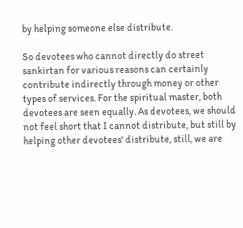by helping someone else distribute.

So devotees who cannot directly do street sankirtan for various reasons can certainly contribute indirectly through money or other types of services. For the spiritual master, both devotees are seen equally. As devotees, we should not feel short that I cannot distribute, but still by helping other devotees' distribute, still, we are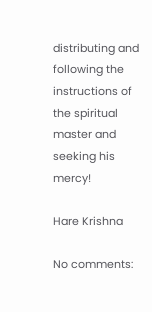distributing and following the instructions of the spiritual master and seeking his mercy!

Hare Krishna

No comments: